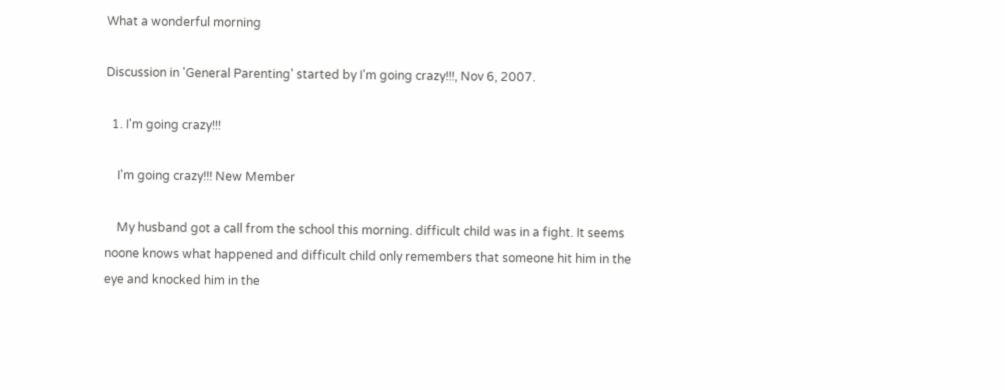What a wonderful morning

Discussion in 'General Parenting' started by I'm going crazy!!!, Nov 6, 2007.

  1. I'm going crazy!!!

    I'm going crazy!!! New Member

    My husband got a call from the school this morning. difficult child was in a fight. It seems noone knows what happened and difficult child only remembers that someone hit him in the eye and knocked him in the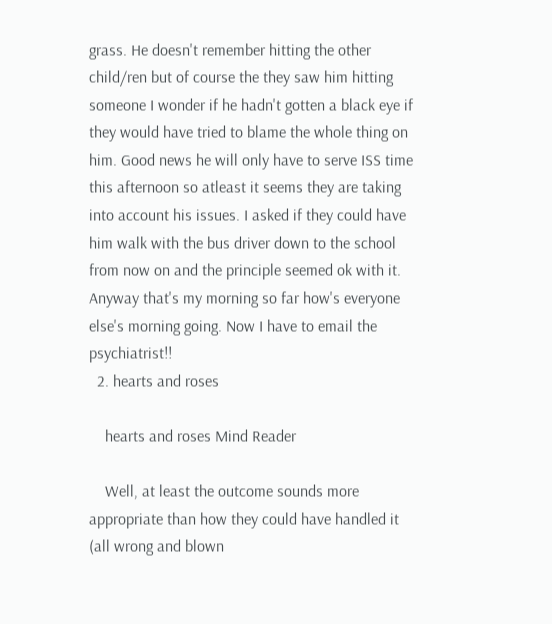grass. He doesn't remember hitting the other child/ren but of course the they saw him hitting someone I wonder if he hadn't gotten a black eye if they would have tried to blame the whole thing on him. Good news he will only have to serve ISS time this afternoon so atleast it seems they are taking into account his issues. I asked if they could have him walk with the bus driver down to the school from now on and the principle seemed ok with it. Anyway that's my morning so far how's everyone else's morning going. Now I have to email the psychiatrist!!
  2. hearts and roses

    hearts and roses Mind Reader

    Well, at least the outcome sounds more appropriate than how they could have handled it (all wrong and blown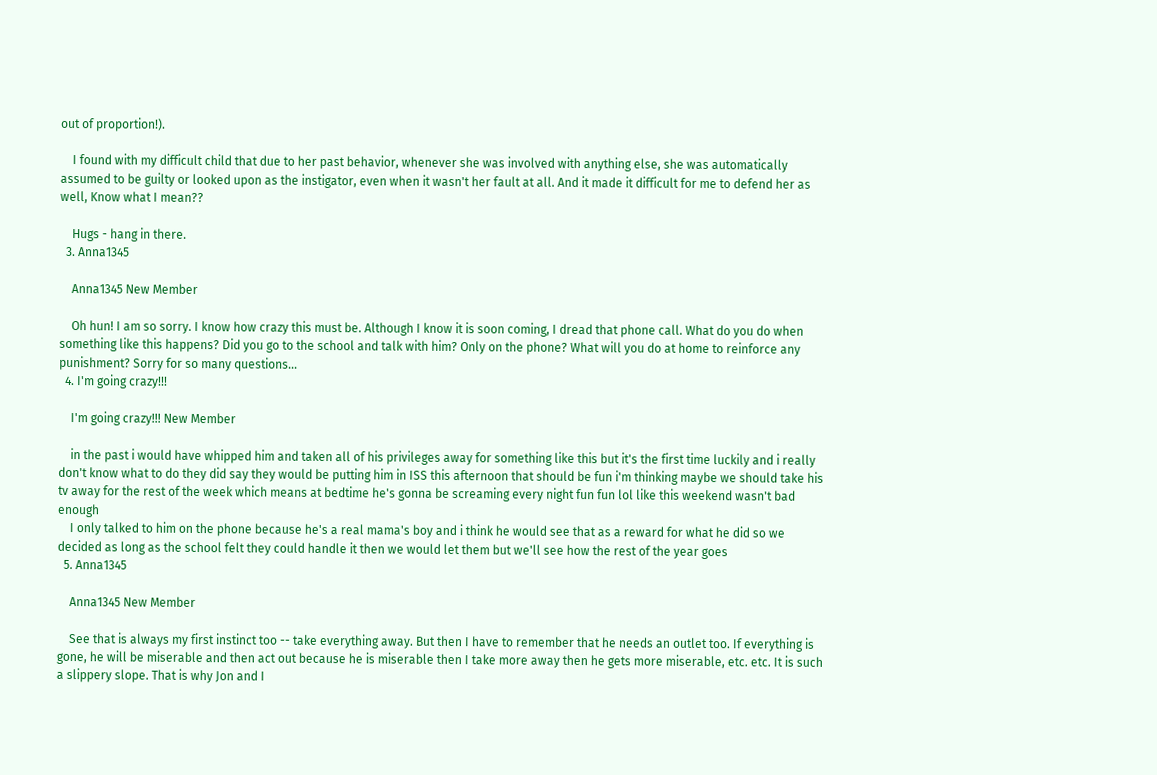out of proportion!).

    I found with my difficult child that due to her past behavior, whenever she was involved with anything else, she was automatically assumed to be guilty or looked upon as the instigator, even when it wasn't her fault at all. And it made it difficult for me to defend her as well, Know what I mean??

    Hugs - hang in there.
  3. Anna1345

    Anna1345 New Member

    Oh hun! I am so sorry. I know how crazy this must be. Although I know it is soon coming, I dread that phone call. What do you do when something like this happens? Did you go to the school and talk with him? Only on the phone? What will you do at home to reinforce any punishment? Sorry for so many questions...
  4. I'm going crazy!!!

    I'm going crazy!!! New Member

    in the past i would have whipped him and taken all of his privileges away for something like this but it's the first time luckily and i really don't know what to do they did say they would be putting him in ISS this afternoon that should be fun i'm thinking maybe we should take his tv away for the rest of the week which means at bedtime he's gonna be screaming every night fun fun lol like this weekend wasn't bad enough
    I only talked to him on the phone because he's a real mama's boy and i think he would see that as a reward for what he did so we decided as long as the school felt they could handle it then we would let them but we'll see how the rest of the year goes
  5. Anna1345

    Anna1345 New Member

    See that is always my first instinct too -- take everything away. But then I have to remember that he needs an outlet too. If everything is gone, he will be miserable and then act out because he is miserable then I take more away then he gets more miserable, etc. etc. It is such a slippery slope. That is why Jon and I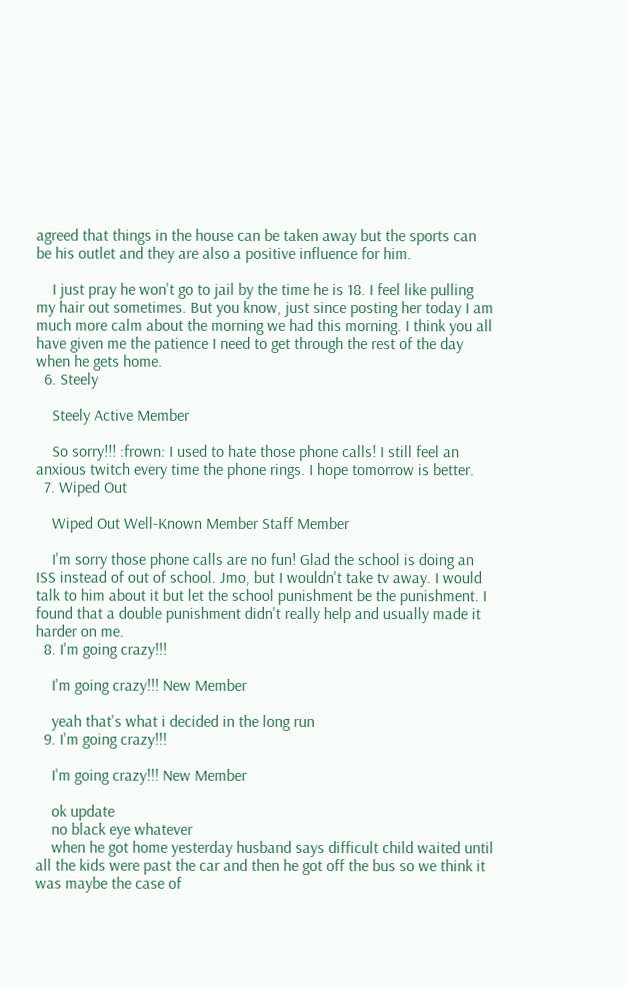agreed that things in the house can be taken away but the sports can be his outlet and they are also a positive influence for him.

    I just pray he won't go to jail by the time he is 18. I feel like pulling my hair out sometimes. But you know, just since posting her today I am much more calm about the morning we had this morning. I think you all have given me the patience I need to get through the rest of the day when he gets home.
  6. Steely

    Steely Active Member

    So sorry!!! :frown: I used to hate those phone calls! I still feel an anxious twitch every time the phone rings. I hope tomorrow is better.
  7. Wiped Out

    Wiped Out Well-Known Member Staff Member

    I'm sorry those phone calls are no fun! Glad the school is doing an ISS instead of out of school. Jmo, but I wouldn't take tv away. I would talk to him about it but let the school punishment be the punishment. I found that a double punishment didn't really help and usually made it harder on me.
  8. I'm going crazy!!!

    I'm going crazy!!! New Member

    yeah that's what i decided in the long run
  9. I'm going crazy!!!

    I'm going crazy!!! New Member

    ok update
    no black eye whatever
    when he got home yesterday husband says difficult child waited until all the kids were past the car and then he got off the bus so we think it was maybe the case of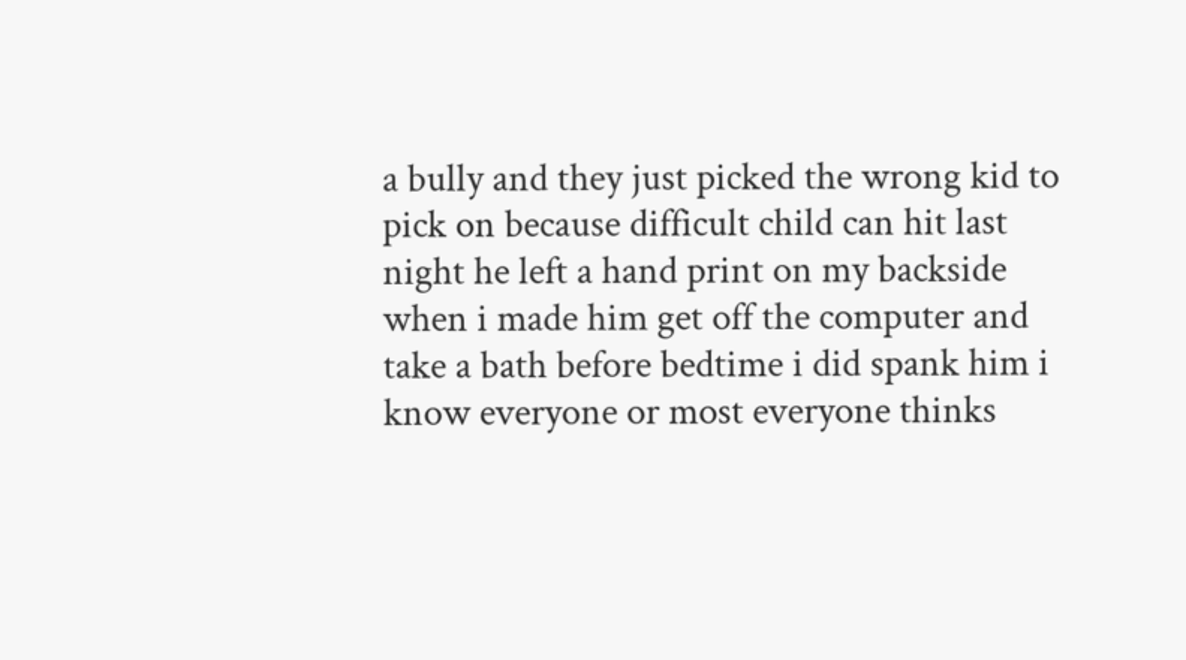a bully and they just picked the wrong kid to pick on because difficult child can hit last night he left a hand print on my backside when i made him get off the computer and take a bath before bedtime i did spank him i know everyone or most everyone thinks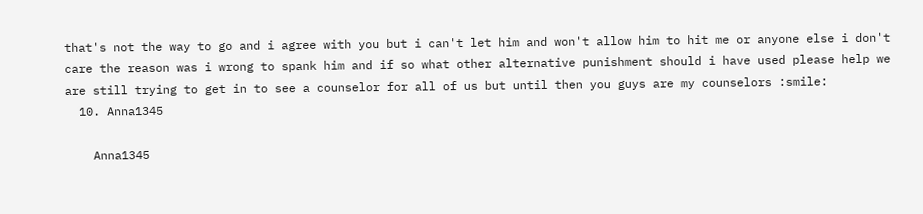that's not the way to go and i agree with you but i can't let him and won't allow him to hit me or anyone else i don't care the reason was i wrong to spank him and if so what other alternative punishment should i have used please help we are still trying to get in to see a counselor for all of us but until then you guys are my counselors :smile:
  10. Anna1345

    Anna1345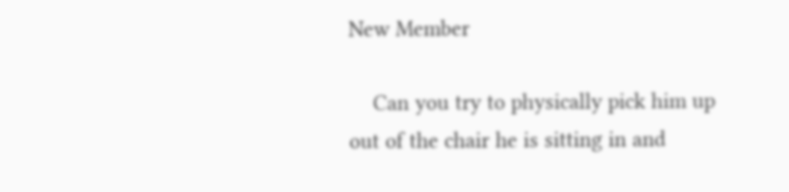New Member

    Can you try to physically pick him up out of the chair he is sitting in and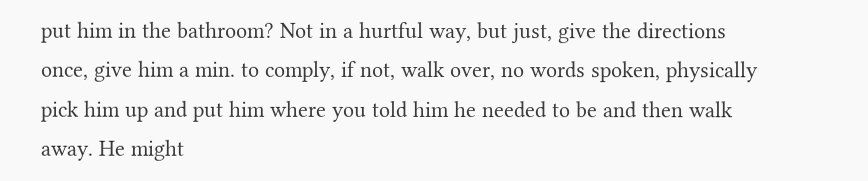put him in the bathroom? Not in a hurtful way, but just, give the directions once, give him a min. to comply, if not, walk over, no words spoken, physically pick him up and put him where you told him he needed to be and then walk away. He might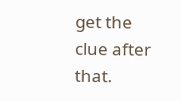get the clue after that.